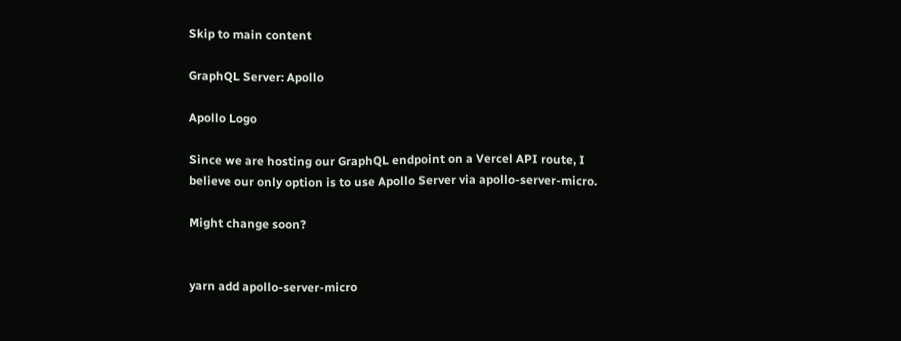Skip to main content

GraphQL Server: Apollo

Apollo Logo

Since we are hosting our GraphQL endpoint on a Vercel API route, I believe our only option is to use Apollo Server via apollo-server-micro.

Might change soon?


yarn add apollo-server-micro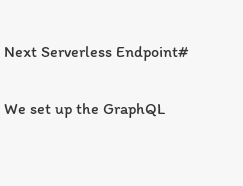Next Serverless Endpoint#

We set up the GraphQL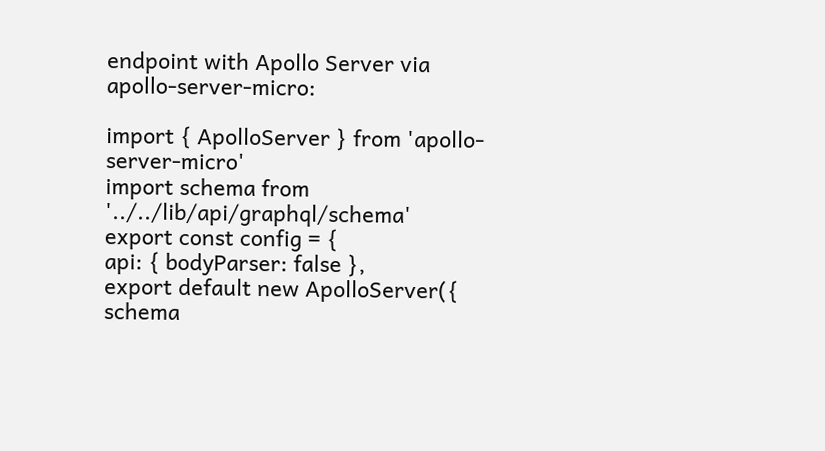endpoint with Apollo Server via apollo-server-micro:

import { ApolloServer } from 'apollo-server-micro'
import schema from '../../lib/api/graphql/schema'
export const config = {
api: { bodyParser: false },
export default new ApolloServer({ schema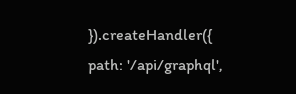}).createHandler({
path: '/api/graphql',